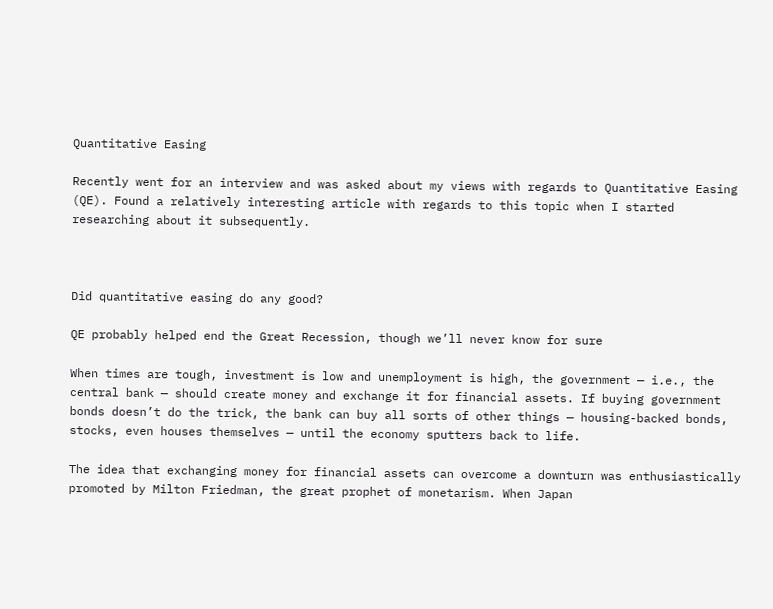Quantitative Easing

Recently went for an interview and was asked about my views with regards to Quantitative Easing (QE). Found a relatively interesting article with regards to this topic when I started researching about it subsequently.



Did quantitative easing do any good?

QE probably helped end the Great Recession, though we’ll never know for sure

When times are tough, investment is low and unemployment is high, the government — i.e., the central bank — should create money and exchange it for financial assets. If buying government bonds doesn’t do the trick, the bank can buy all sorts of other things — housing-backed bonds, stocks, even houses themselves — until the economy sputters back to life.

The idea that exchanging money for financial assets can overcome a downturn was enthusiastically promoted by Milton Friedman, the great prophet of monetarism. When Japan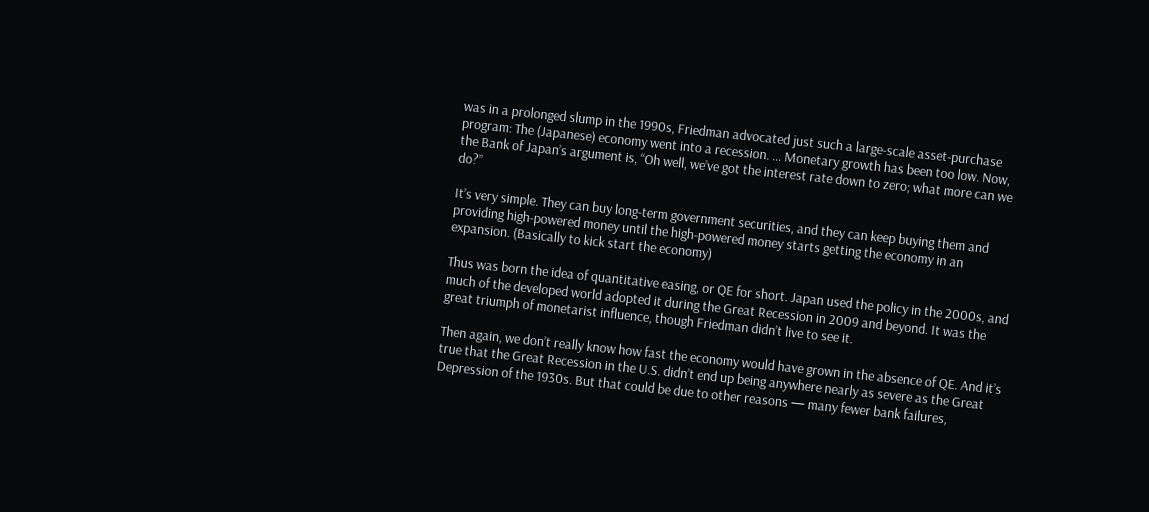was in a prolonged slump in the 1990s, Friedman advocated just such a large-scale asset-purchase program: The (Japanese) economy went into a recession. … Monetary growth has been too low. Now, the Bank of Japan’s argument is, “Oh well, we’ve got the interest rate down to zero; what more can we do?”

It’s very simple. They can buy long-term government securities, and they can keep buying them and providing high-powered money until the high-powered money starts getting the economy in an expansion. (Basically to kick start the economy)

Thus was born the idea of quantitative easing, or QE for short. Japan used the policy in the 2000s, and much of the developed world adopted it during the Great Recession in 2009 and beyond. It was the great triumph of monetarist influence, though Friedman didn’t live to see it.

Then again, we don’t really know how fast the economy would have grown in the absence of QE. And it’s true that the Great Recession in the U.S. didn’t end up being anywhere nearly as severe as the Great Depression of the 1930s. But that could be due to other reasons — many fewer bank failures,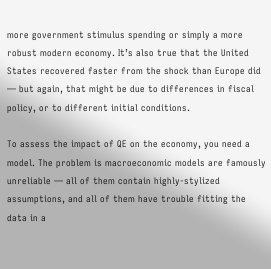more government stimulus spending or simply a more robust modern economy. It’s also true that the United States recovered faster from the shock than Europe did — but again, that might be due to differences in fiscal policy, or to different initial conditions.

To assess the impact of QE on the economy, you need a model. The problem is macroeconomic models are famously unreliable — all of them contain highly-stylized assumptions, and all of them have trouble fitting the data in a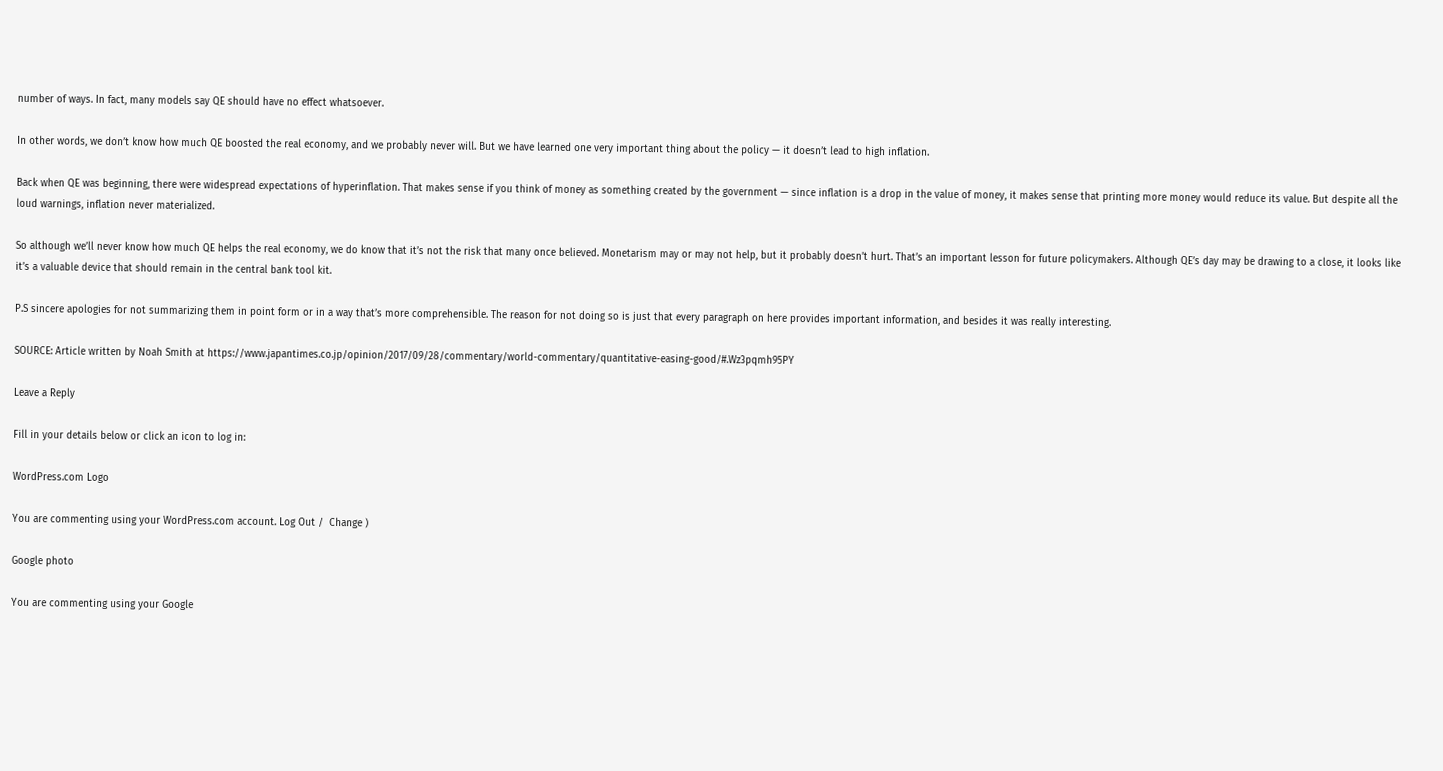number of ways. In fact, many models say QE should have no effect whatsoever.

In other words, we don’t know how much QE boosted the real economy, and we probably never will. But we have learned one very important thing about the policy — it doesn’t lead to high inflation.

Back when QE was beginning, there were widespread expectations of hyperinflation. That makes sense if you think of money as something created by the government — since inflation is a drop in the value of money, it makes sense that printing more money would reduce its value. But despite all the loud warnings, inflation never materialized.

So although we’ll never know how much QE helps the real economy, we do know that it’s not the risk that many once believed. Monetarism may or may not help, but it probably doesn’t hurt. That’s an important lesson for future policymakers. Although QE’s day may be drawing to a close, it looks like it’s a valuable device that should remain in the central bank tool kit.

P.S sincere apologies for not summarizing them in point form or in a way that’s more comprehensible. The reason for not doing so is just that every paragraph on here provides important information, and besides it was really interesting.

SOURCE: Article written by Noah Smith at https://www.japantimes.co.jp/opinion/2017/09/28/commentary/world-commentary/quantitative-easing-good/#.Wz3pqmh95PY

Leave a Reply

Fill in your details below or click an icon to log in:

WordPress.com Logo

You are commenting using your WordPress.com account. Log Out /  Change )

Google photo

You are commenting using your Google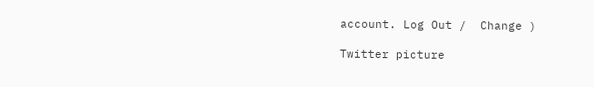account. Log Out /  Change )

Twitter picture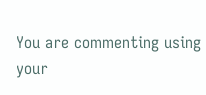You are commenting using your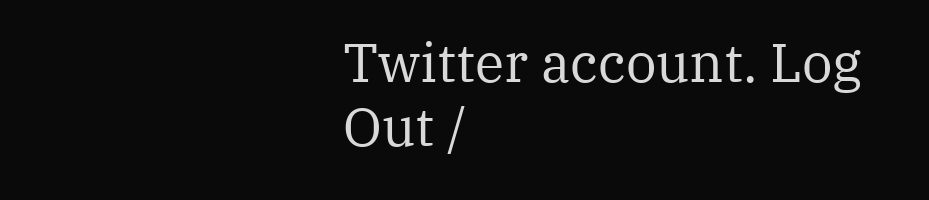Twitter account. Log Out /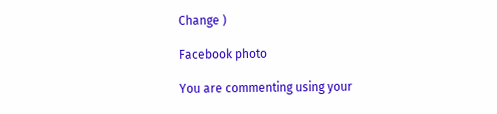Change )

Facebook photo

You are commenting using your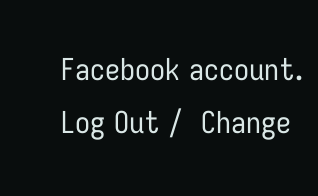Facebook account. Log Out /  Change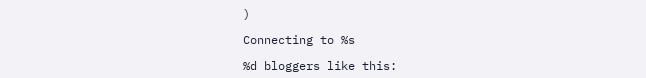)

Connecting to %s

%d bloggers like this: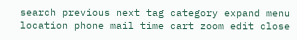search previous next tag category expand menu location phone mail time cart zoom edit close